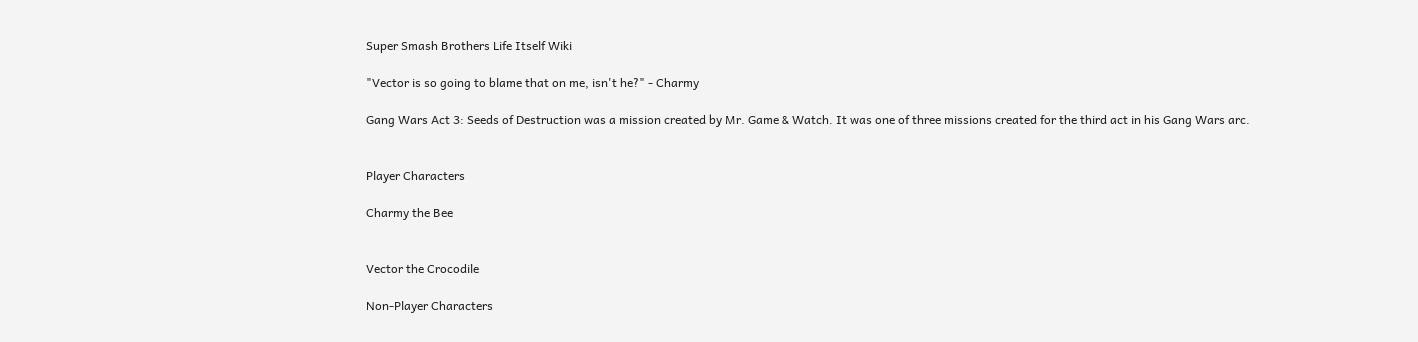Super Smash Brothers Life Itself Wiki

"Vector is so going to blame that on me, isn't he?" - Charmy

Gang Wars Act 3: Seeds of Destruction was a mission created by Mr. Game & Watch. It was one of three missions created for the third act in his Gang Wars arc.


Player Characters

Charmy the Bee


Vector the Crocodile

Non-Player Characters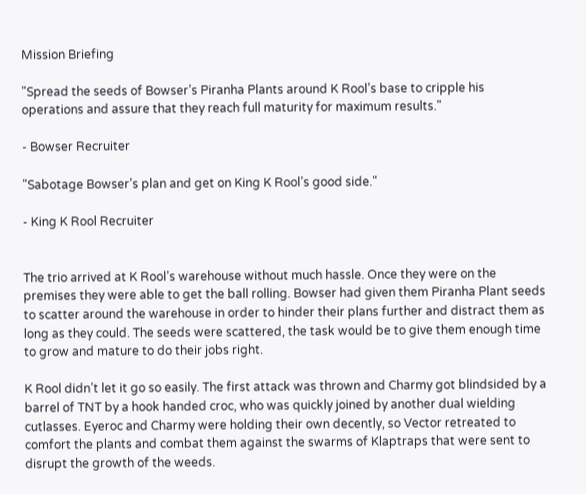Mission Briefing

"Spread the seeds of Bowser’s Piranha Plants around K Rool’s base to cripple his operations and assure that they reach full maturity for maximum results."

- Bowser Recruiter

"Sabotage Bowser’s plan and get on King K Rool’s good side."

- King K Rool Recruiter


The trio arrived at K Rool’s warehouse without much hassle. Once they were on the premises they were able to get the ball rolling. Bowser had given them Piranha Plant seeds to scatter around the warehouse in order to hinder their plans further and distract them as long as they could. The seeds were scattered, the task would be to give them enough time to grow and mature to do their jobs right.

K Rool didn’t let it go so easily. The first attack was thrown and Charmy got blindsided by a barrel of TNT by a hook handed croc, who was quickly joined by another dual wielding cutlasses. Eyeroc and Charmy were holding their own decently, so Vector retreated to comfort the plants and combat them against the swarms of Klaptraps that were sent to disrupt the growth of the weeds.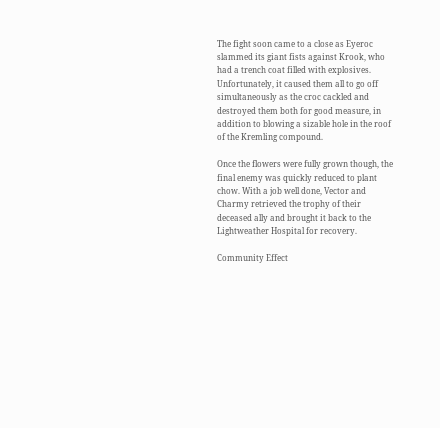The fight soon came to a close as Eyeroc slammed its giant fists against Krook, who had a trench coat filled with explosives. Unfortunately, it caused them all to go off simultaneously as the croc cackled and destroyed them both for good measure, in addition to blowing a sizable hole in the roof of the Kremling compound.

Once the flowers were fully grown though, the final enemy was quickly reduced to plant chow. With a job well done, Vector and Charmy retrieved the trophy of their deceased ally and brought it back to the Lightweather Hospital for recovery.

Community Effect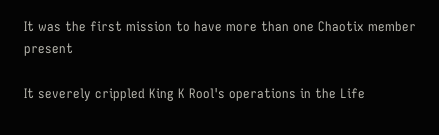It was the first mission to have more than one Chaotix member present

It severely crippled King K Rool's operations in the Life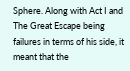Sphere. Along with Act I and The Great Escape being failures in terms of his side, it meant that the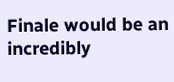Finale would be an incredibly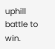uphill battle to win.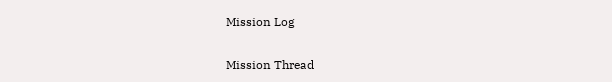Mission Log

Mission Thread